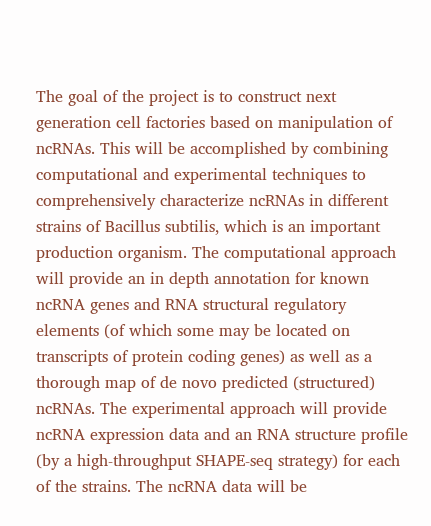The goal of the project is to construct next generation cell factories based on manipulation of ncRNAs. This will be accomplished by combining computational and experimental techniques to comprehensively characterize ncRNAs in different strains of Bacillus subtilis, which is an important production organism. The computational approach will provide an in depth annotation for known ncRNA genes and RNA structural regulatory elements (of which some may be located on transcripts of protein coding genes) as well as a thorough map of de novo predicted (structured) ncRNAs. The experimental approach will provide ncRNA expression data and an RNA structure profile (by a high-throughput SHAPE-seq strategy) for each of the strains. The ncRNA data will be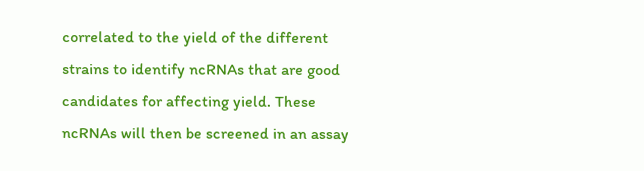correlated to the yield of the different strains to identify ncRNAs that are good candidates for affecting yield. These ncRNAs will then be screened in an assay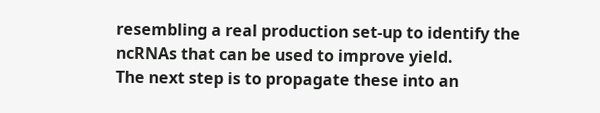resembling a real production set-up to identify the ncRNAs that can be used to improve yield.
The next step is to propagate these into an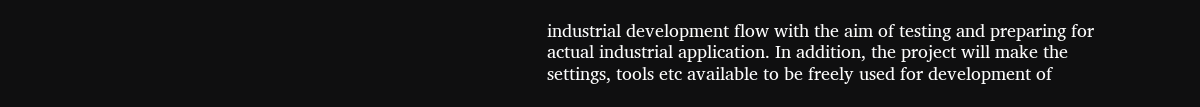industrial development flow with the aim of testing and preparing for actual industrial application. In addition, the project will make the settings, tools etc available to be freely used for development of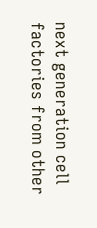next generation cell factories from other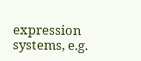expression systems, e.g.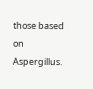those based on Aspergillus.